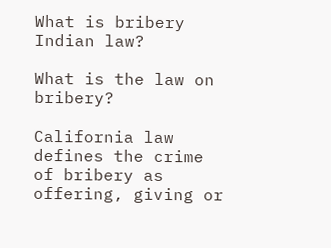What is bribery Indian law?

What is the law on bribery?

California law defines the crime of bribery as offering, giving or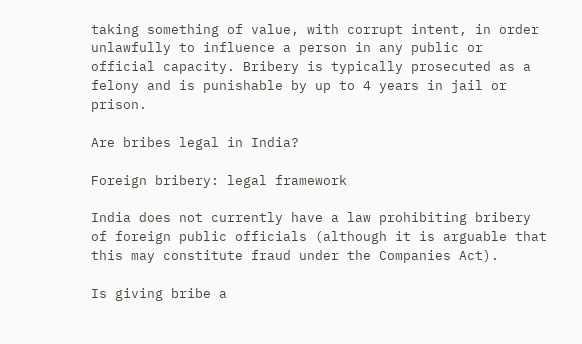taking something of value, with corrupt intent, in order unlawfully to influence a person in any public or official capacity. Bribery is typically prosecuted as a felony and is punishable by up to 4 years in jail or prison.

Are bribes legal in India?

Foreign bribery: legal framework

India does not currently have a law prohibiting bribery of foreign public officials (although it is arguable that this may constitute fraud under the Companies Act).

Is giving bribe a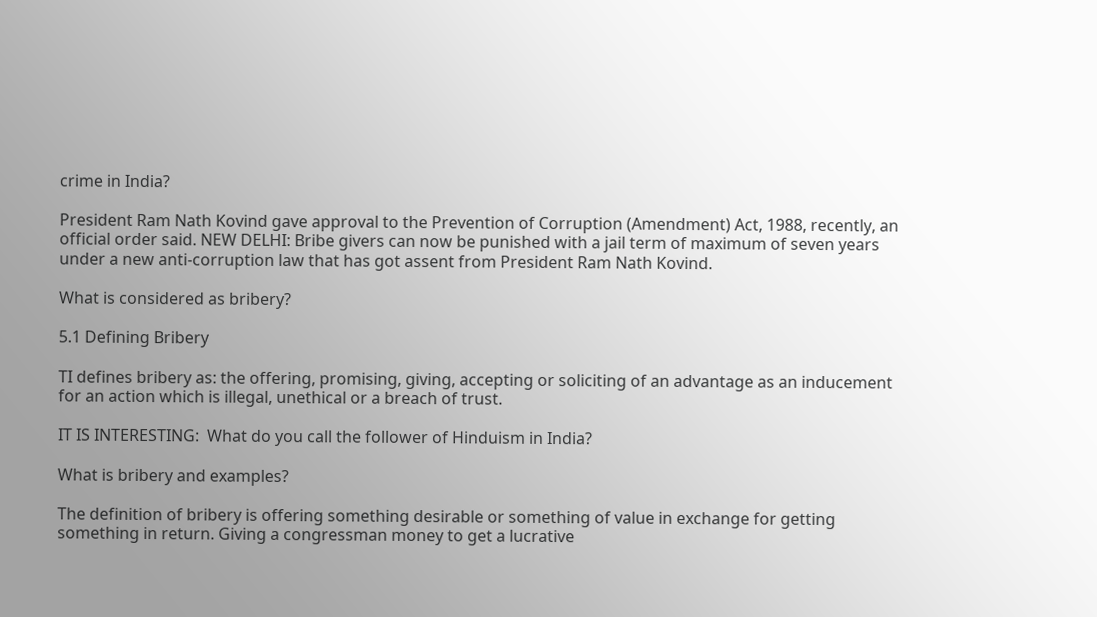crime in India?

President Ram Nath Kovind gave approval to the Prevention of Corruption (Amendment) Act, 1988, recently, an official order said. NEW DELHI: Bribe givers can now be punished with a jail term of maximum of seven years under a new anti-corruption law that has got assent from President Ram Nath Kovind.

What is considered as bribery?

5.1 Defining Bribery

TI defines bribery as: the offering, promising, giving, accepting or soliciting of an advantage as an inducement for an action which is illegal, unethical or a breach of trust.

IT IS INTERESTING:  What do you call the follower of Hinduism in India?

What is bribery and examples?

The definition of bribery is offering something desirable or something of value in exchange for getting something in return. Giving a congressman money to get a lucrative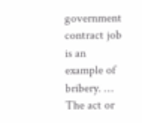government contract job is an example of bribery. … The act or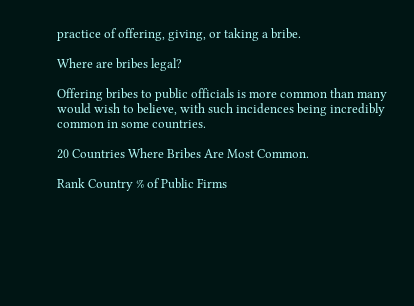practice of offering, giving, or taking a bribe.

Where are bribes legal?

Offering bribes to public officials is more common than many would wish to believe, with such incidences being incredibly common in some countries.

20 Countries Where Bribes Are Most Common.

Rank Country % of Public Firms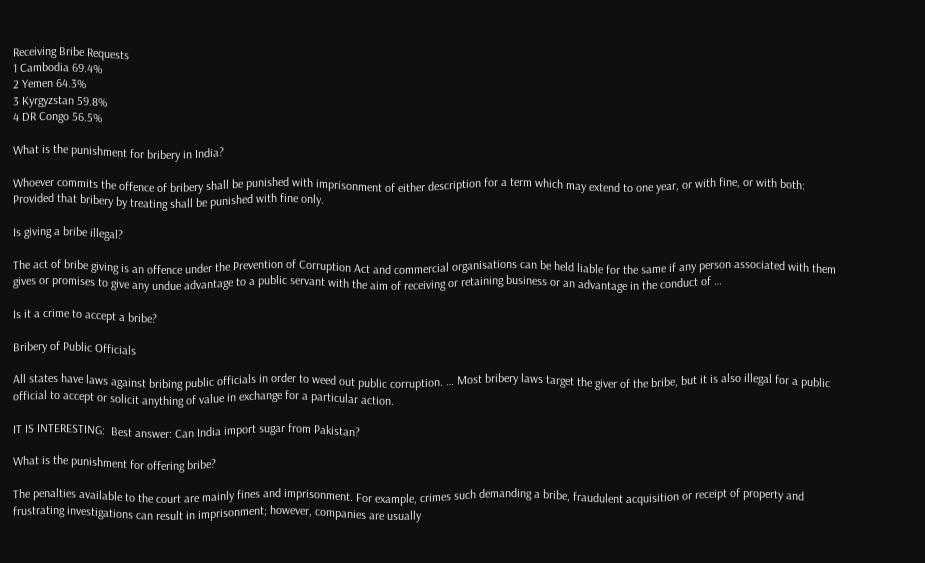Receiving Bribe Requests
1 Cambodia 69.4%
2 Yemen 64.3%
3 Kyrgyzstan 59.8%
4 DR Congo 56.5%

What is the punishment for bribery in India?

Whoever commits the offence of bribery shall be punished with imprisonment of either description for a term which may extend to one year, or with fine, or with both: Provided that bribery by treating shall be punished with fine only.

Is giving a bribe illegal?

The act of bribe giving is an offence under the Prevention of Corruption Act and commercial organisations can be held liable for the same if any person associated with them gives or promises to give any undue advantage to a public servant with the aim of receiving or retaining business or an advantage in the conduct of …

Is it a crime to accept a bribe?

Bribery of Public Officials

All states have laws against bribing public officials in order to weed out public corruption. … Most bribery laws target the giver of the bribe, but it is also illegal for a public official to accept or solicit anything of value in exchange for a particular action.

IT IS INTERESTING:  Best answer: Can India import sugar from Pakistan?

What is the punishment for offering bribe?

The penalties available to the court are mainly fines and imprisonment. For example, crimes such demanding a bribe, fraudulent acquisition or receipt of property and frustrating investigations can result in imprisonment; however, companies are usually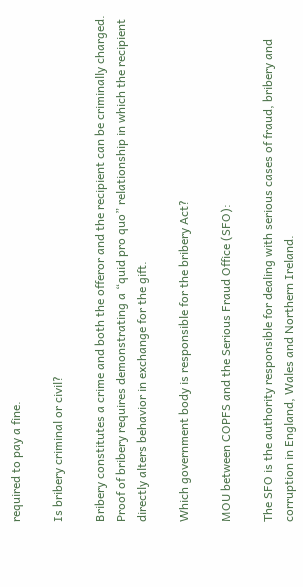required to pay a fine.

Is bribery criminal or civil?

Bribery constitutes a crime and both the offeror and the recipient can be criminally charged. Proof of bribery requires demonstrating a “quid pro quo” relationship in which the recipient directly alters behavior in exchange for the gift.

Which government body is responsible for the bribery Act?

MOU between COPFS and the Serious Fraud Office (SFO):

The SFO is the authority responsible for dealing with serious cases of fraud, bribery and corruption in England, Wales and Northern Ireland.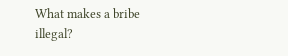What makes a bribe illegal?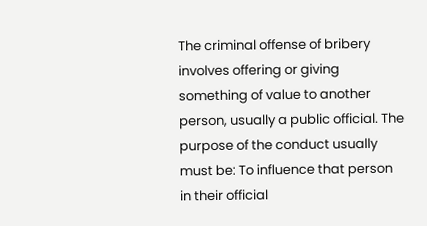The criminal offense of bribery involves offering or giving something of value to another person, usually a public official. The purpose of the conduct usually must be: To influence that person in their official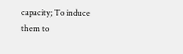capacity; To induce them to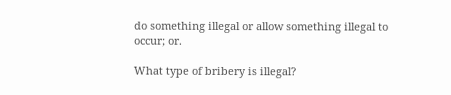do something illegal or allow something illegal to occur; or.

What type of bribery is illegal?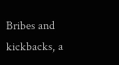Bribes and kickbacks, a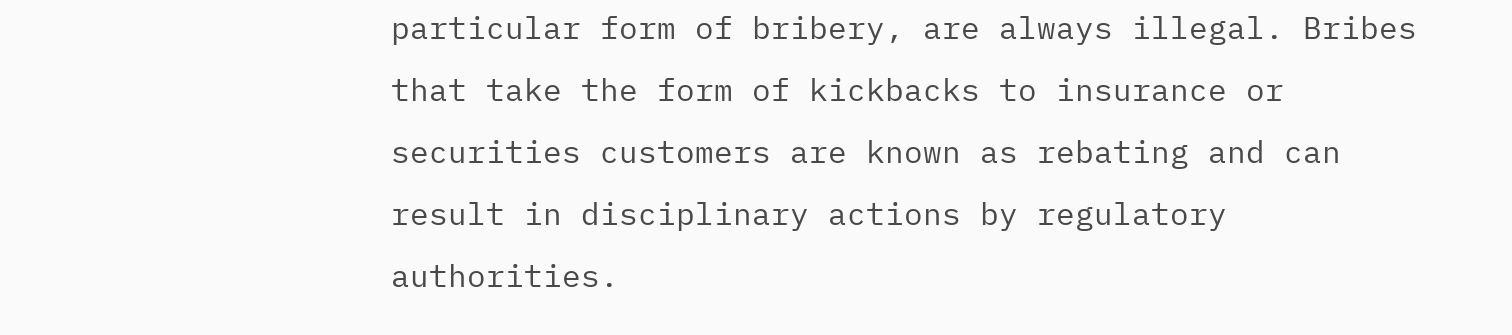particular form of bribery, are always illegal. Bribes that take the form of kickbacks to insurance or securities customers are known as rebating and can result in disciplinary actions by regulatory authorities.